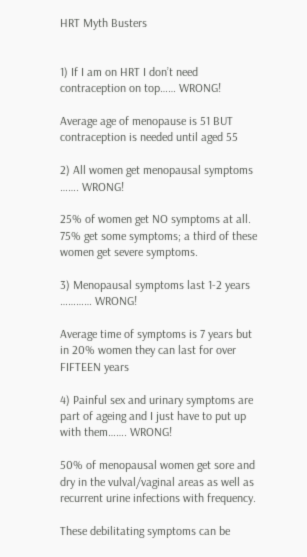HRT Myth Busters


1) If I am on HRT I don’t need contraception on top…… WRONG!

Average age of menopause is 51 BUT contraception is needed until aged 55

2) All women get menopausal symptoms ……. WRONG!

25% of women get NO symptoms at all. 75% get some symptoms; a third of these women get severe symptoms.

3) Menopausal symptoms last 1-2 years  ………… WRONG!

Average time of symptoms is 7 years but in 20% women they can last for over FIFTEEN years

4) Painful sex and urinary symptoms are part of ageing and I just have to put up with them……. WRONG!

50% of menopausal women get sore and dry in the vulval/vaginal areas as well as recurrent urine infections with frequency.

These debilitating symptoms can be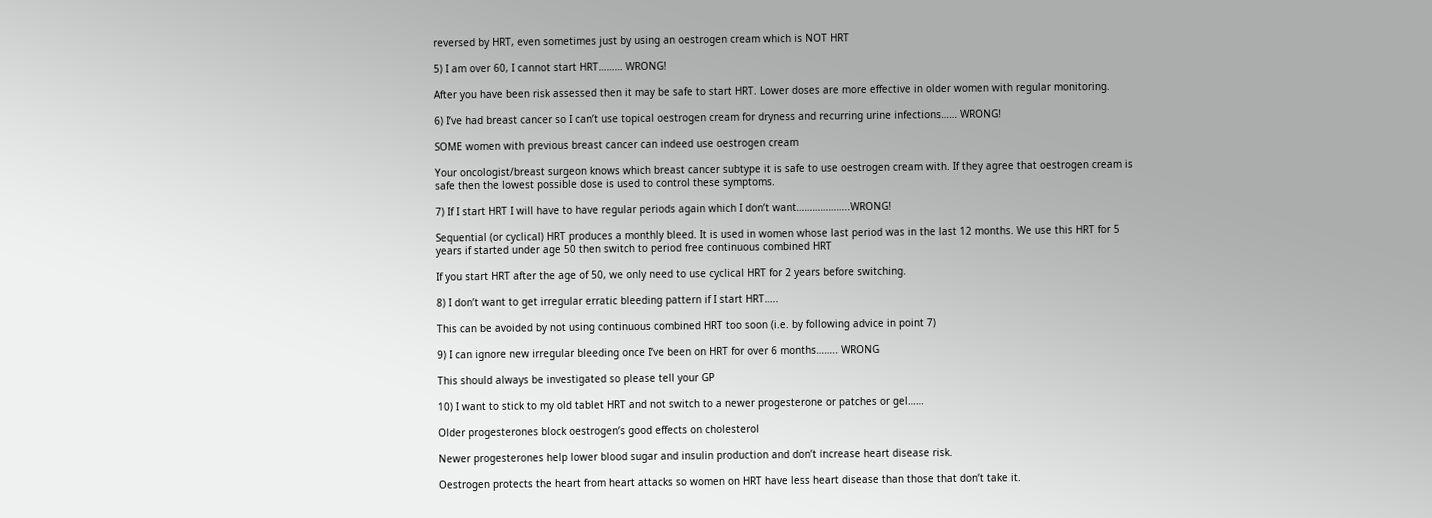reversed by HRT, even sometimes just by using an oestrogen cream which is NOT HRT

5) I am over 60, I cannot start HRT……… WRONG!

After you have been risk assessed then it may be safe to start HRT. Lower doses are more effective in older women with regular monitoring.

6) I’ve had breast cancer so I can’t use topical oestrogen cream for dryness and recurring urine infections…… WRONG!

SOME women with previous breast cancer can indeed use oestrogen cream

Your oncologist/breast surgeon knows which breast cancer subtype it is safe to use oestrogen cream with. If they agree that oestrogen cream is safe then the lowest possible dose is used to control these symptoms.

7) If I start HRT I will have to have regular periods again which I don’t want………………..WRONG!

Sequential (or cyclical) HRT produces a monthly bleed. It is used in women whose last period was in the last 12 months. We use this HRT for 5 years if started under age 50 then switch to period free continuous combined HRT

If you start HRT after the age of 50, we only need to use cyclical HRT for 2 years before switching.

8) I don’t want to get irregular erratic bleeding pattern if I start HRT…..

This can be avoided by not using continuous combined HRT too soon (i.e. by following advice in point 7)

9) I can ignore new irregular bleeding once I’ve been on HRT for over 6 months…….. WRONG

This should always be investigated so please tell your GP

10) I want to stick to my old tablet HRT and not switch to a newer progesterone or patches or gel……

Older progesterones block oestrogen’s good effects on cholesterol

Newer progesterones help lower blood sugar and insulin production and don’t increase heart disease risk.

Oestrogen protects the heart from heart attacks so women on HRT have less heart disease than those that don’t take it.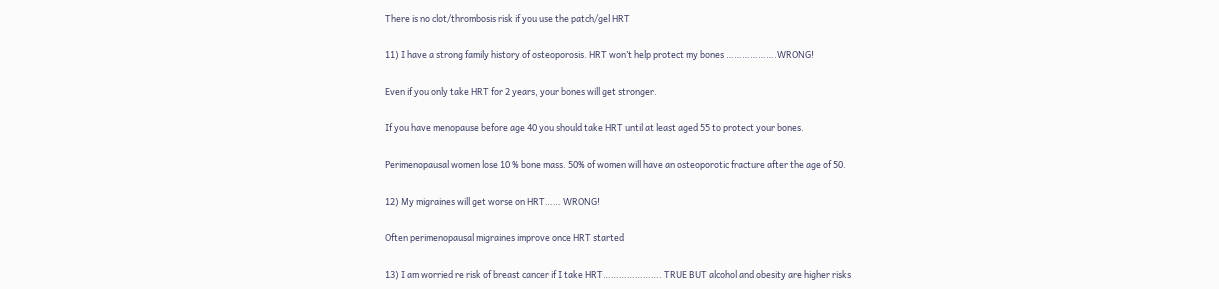There is no clot/thrombosis risk if you use the patch/gel HRT

11) I have a strong family history of osteoporosis. HRT won’t help protect my bones ……………….WRONG!

Even if you only take HRT for 2 years, your bones will get stronger.

If you have menopause before age 40 you should take HRT until at least aged 55 to protect your bones.

Perimenopausal women lose 10 % bone mass. 50% of women will have an osteoporotic fracture after the age of 50.

12) My migraines will get worse on HRT…… WRONG!

Often perimenopausal migraines improve once HRT started

13) I am worried re risk of breast cancer if I take HRT…………………. TRUE BUT alcohol and obesity are higher risks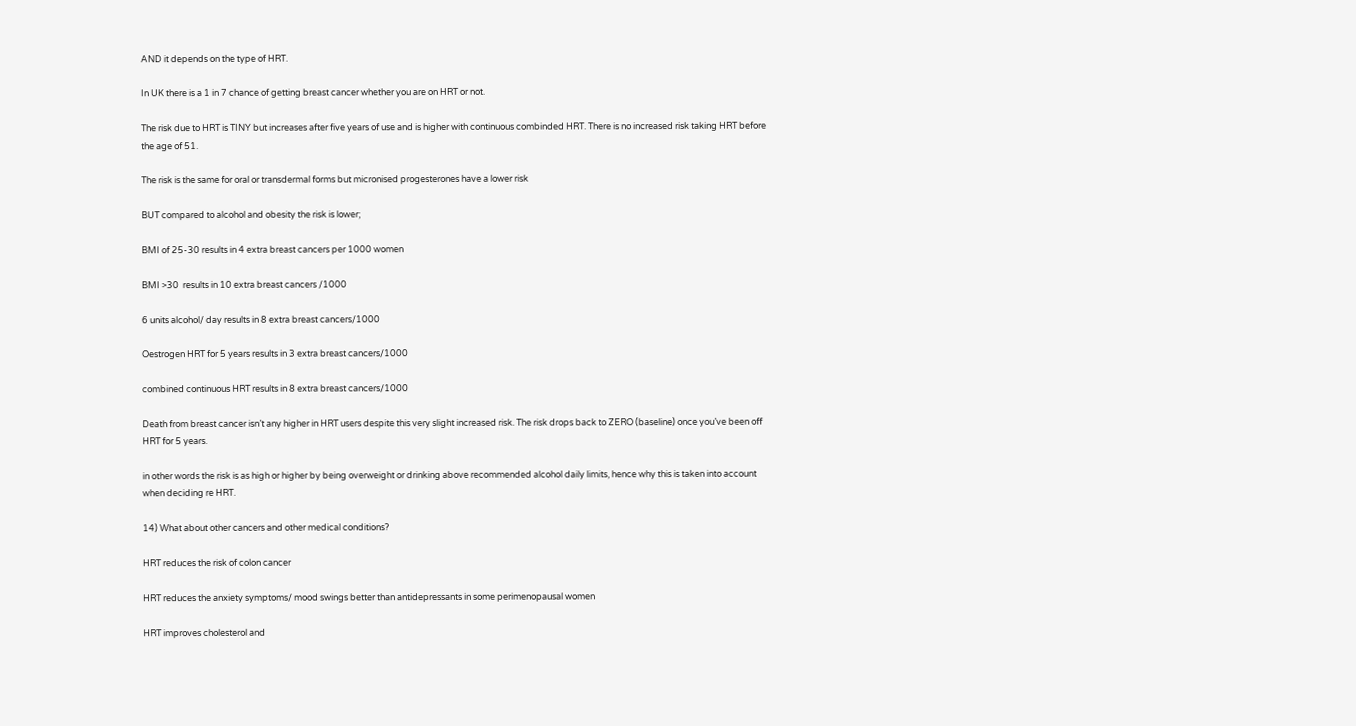AND it depends on the type of HRT.

In UK there is a 1 in 7 chance of getting breast cancer whether you are on HRT or not.

The risk due to HRT is TINY but increases after five years of use and is higher with continuous combinded HRT. There is no increased risk taking HRT before the age of 51.

The risk is the same for oral or transdermal forms but micronised progesterones have a lower risk

BUT compared to alcohol and obesity the risk is lower;

BMI of 25-30 results in 4 extra breast cancers per 1000 women

BMI >30  results in 10 extra breast cancers /1000

6 units alcohol/ day results in 8 extra breast cancers/1000

Oestrogen HRT for 5 years results in 3 extra breast cancers/1000

combined continuous HRT results in 8 extra breast cancers/1000

Death from breast cancer isn’t any higher in HRT users despite this very slight increased risk. The risk drops back to ZERO (baseline) once you’ve been off HRT for 5 years.

in other words the risk is as high or higher by being overweight or drinking above recommended alcohol daily limits, hence why this is taken into account when deciding re HRT.

14) What about other cancers and other medical conditions?

HRT reduces the risk of colon cancer

HRT reduces the anxiety symptoms/ mood swings better than antidepressants in some perimenopausal women

HRT improves cholesterol and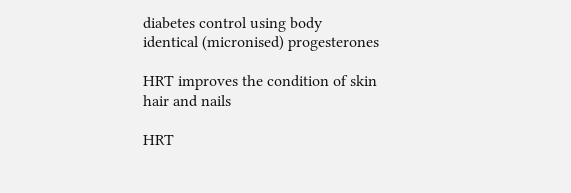diabetes control using body identical (micronised) progesterones

HRT improves the condition of skin hair and nails

HRT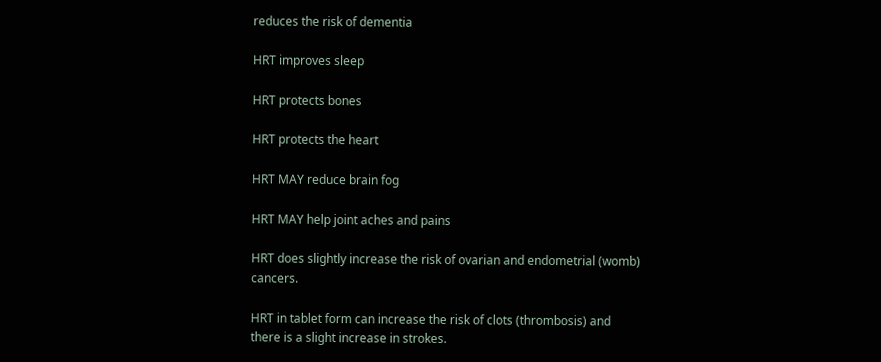reduces the risk of dementia

HRT improves sleep

HRT protects bones

HRT protects the heart

HRT MAY reduce brain fog

HRT MAY help joint aches and pains

HRT does slightly increase the risk of ovarian and endometrial (womb) cancers.

HRT in tablet form can increase the risk of clots (thrombosis) and there is a slight increase in strokes.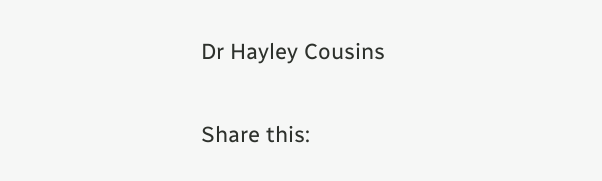Dr Hayley Cousins

Share this: